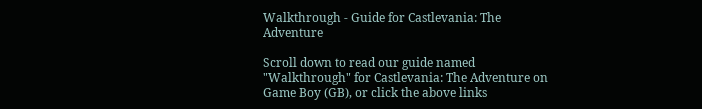Walkthrough - Guide for Castlevania: The Adventure

Scroll down to read our guide named "Walkthrough" for Castlevania: The Adventure on Game Boy (GB), or click the above links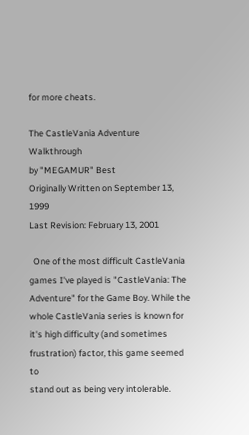for more cheats.

The CastleVania Adventure Walkthrough
by "MEGAMUR" Best
Originally Written on September 13, 1999
Last Revision: February 13, 2001

  One of the most difficult CastleVania games I've played is "CastleVania: The
Adventure" for the Game Boy. While the whole CastleVania series is known for
it's high difficulty (and sometimes frustration) factor, this game seemed to
stand out as being very intolerable.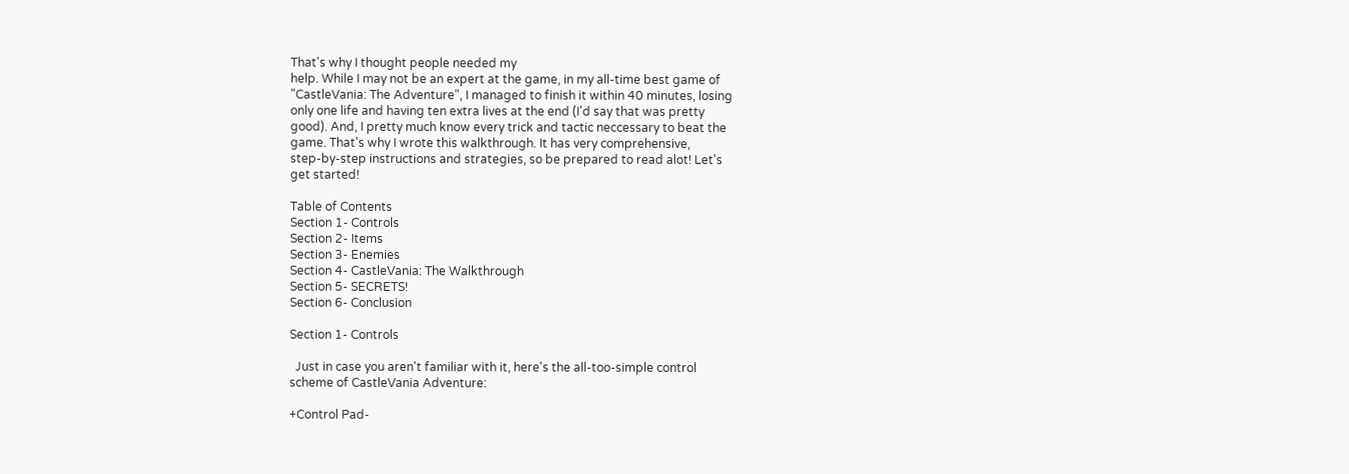That's why I thought people needed my
help. While I may not be an expert at the game, in my all-time best game of
"CastleVania: The Adventure", I managed to finish it within 40 minutes, losing
only one life and having ten extra lives at the end (I'd say that was pretty
good). And, I pretty much know every trick and tactic neccessary to beat the
game. That's why I wrote this walkthrough. It has very comprehensive,
step-by-step instructions and strategies, so be prepared to read alot! Let's
get started!

Table of Contents
Section 1- Controls
Section 2- Items
Section 3- Enemies
Section 4- CastleVania: The Walkthrough
Section 5- SECRETS!
Section 6- Conclusion

Section 1- Controls

  Just in case you aren't familiar with it, here's the all-too-simple control
scheme of CastleVania Adventure:

+Control Pad-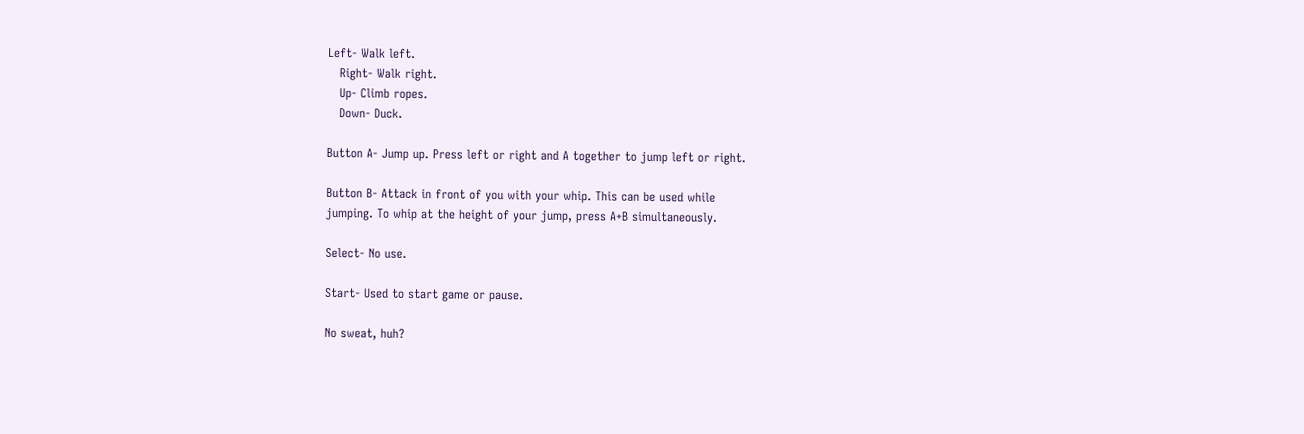Left- Walk left.
   Right- Walk right.
   Up- Climb ropes.
   Down- Duck.

Button A- Jump up. Press left or right and A together to jump left or right.

Button B- Attack in front of you with your whip. This can be used while
jumping. To whip at the height of your jump, press A+B simultaneously.

Select- No use.

Start- Used to start game or pause.

No sweat, huh?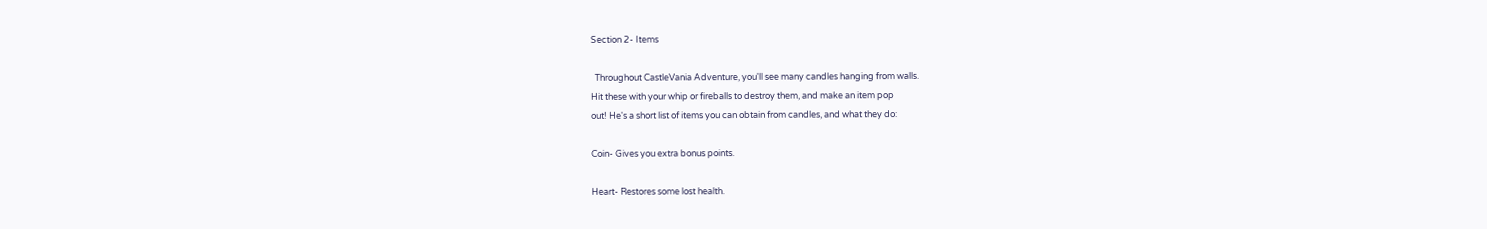Section 2- Items

  Throughout CastleVania Adventure, you'll see many candles hanging from walls.
Hit these with your whip or fireballs to destroy them, and make an item pop
out! He's a short list of items you can obtain from candles, and what they do:

Coin- Gives you extra bonus points.

Heart- Restores some lost health.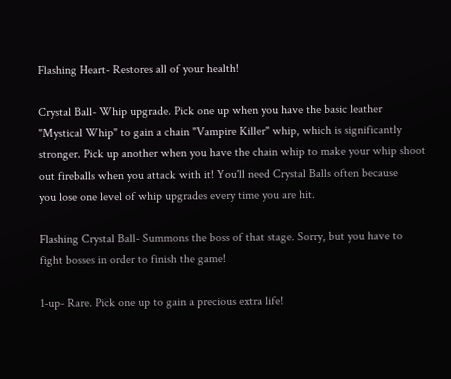Flashing Heart- Restores all of your health!

Crystal Ball- Whip upgrade. Pick one up when you have the basic leather
"Mystical Whip" to gain a chain "Vampire Killer" whip, which is significantly
stronger. Pick up another when you have the chain whip to make your whip shoot
out fireballs when you attack with it! You'll need Crystal Balls often because
you lose one level of whip upgrades every time you are hit.

Flashing Crystal Ball- Summons the boss of that stage. Sorry, but you have to
fight bosses in order to finish the game!

1-up- Rare. Pick one up to gain a precious extra life!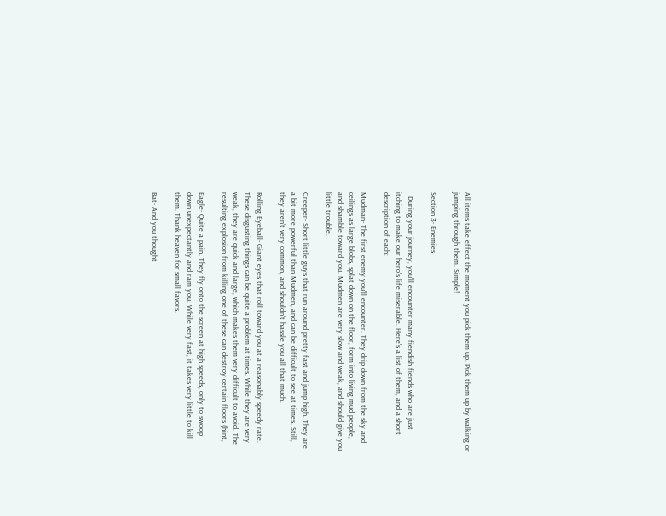All items take effect the moment you pick them up. Pick them up by walking or
jumping through them. Simple!

Section 3- Enemies

  During your journey, you'll encounter many fiendish fiends who are just
itching to make our hero's life miserable. Here's a list of them, and a short
description of each:

Mudman- The first enemy you'll encounter. They drip down from the sky and
ceilings as large blobs, splat down on the floor, form into living mud people,
and shamble toward you. Mudmen are very slow and weak, and should give you
little trouble.

Creeper- Short little guys that run around pretty fast and jump high. They are
a bit more powerful than Mudmen, and can be difficult to see at times. Still,
they aren't very common, and shouldn't hassle you all that much.

Rolling Eyeball- Giant eyes that roll toward you at a reasonably speedy rate.
These disgusting things can be quite a problem at times. While they are very
weak, they are quick and large, which makes them very difficult to avoid. The
resulting explosion from killing one of these can destroy certain floors (hint,

Eagle- Quite a pain. They fly onto the screen at high speeds, only to swoop
down unexpectantly and ram you. While very fast, it takes very little to kill
them. Thank heaven for small favors.

Bat- And you thought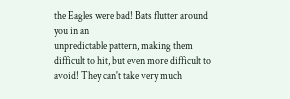the Eagles were bad! Bats flutter around you in an
unpredictable pattern, making them difficult to hit, but even more difficult to
avoid! They can't take very much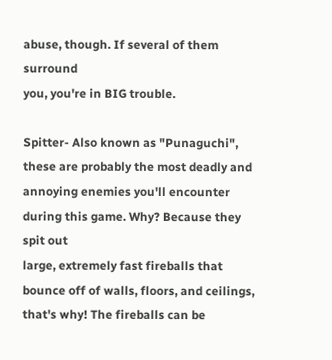abuse, though. If several of them surround
you, you're in BIG trouble.

Spitter- Also known as "Punaguchi", these are probably the most deadly and
annoying enemies you'll encounter during this game. Why? Because they spit out
large, extremely fast fireballs that bounce off of walls, floors, and ceilings,
that's why! The fireballs can be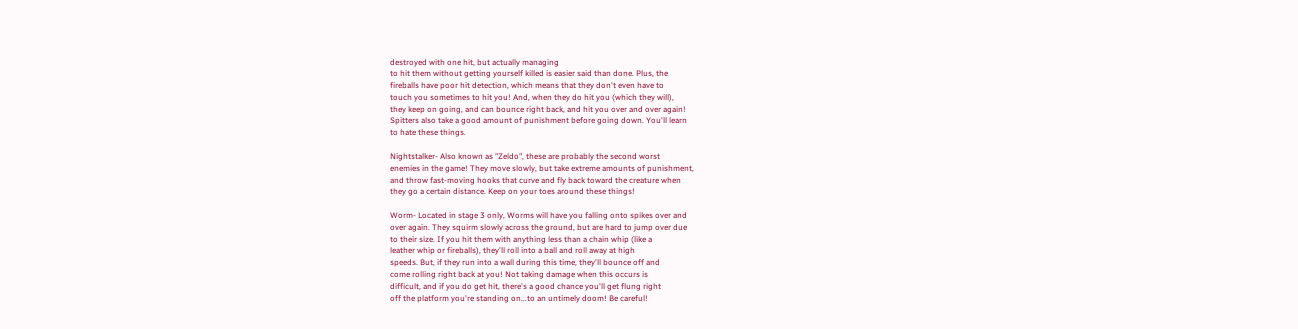destroyed with one hit, but actually managing
to hit them without getting yourself killed is easier said than done. Plus, the
fireballs have poor hit detection, which means that they don't even have to
touch you sometimes to hit you! And, when they do hit you (which they will),
they keep on going, and can bounce right back, and hit you over and over again!
Spitters also take a good amount of punishment before going down. You'll learn
to hate these things.

Nightstalker- Also known as "Zeldo", these are probably the second worst
enemies in the game! They move slowly, but take extreme amounts of punishment,
and throw fast-moving hooks that curve and fly back toward the creature when
they go a certain distance. Keep on your toes around these things!

Worm- Located in stage 3 only, Worms will have you falling onto spikes over and
over again. They squirm slowly across the ground, but are hard to jump over due
to their size. If you hit them with anything less than a chain whip (like a
leather whip or fireballs), they'll roll into a ball and roll away at high
speeds. But, if they run into a wall during this time, they'll bounce off and
come rolling right back at you! Not taking damage when this occurs is
difficult, and if you do get hit, there's a good chance you'll get flung right
off the platform you're standing on...to an untimely doom! Be careful!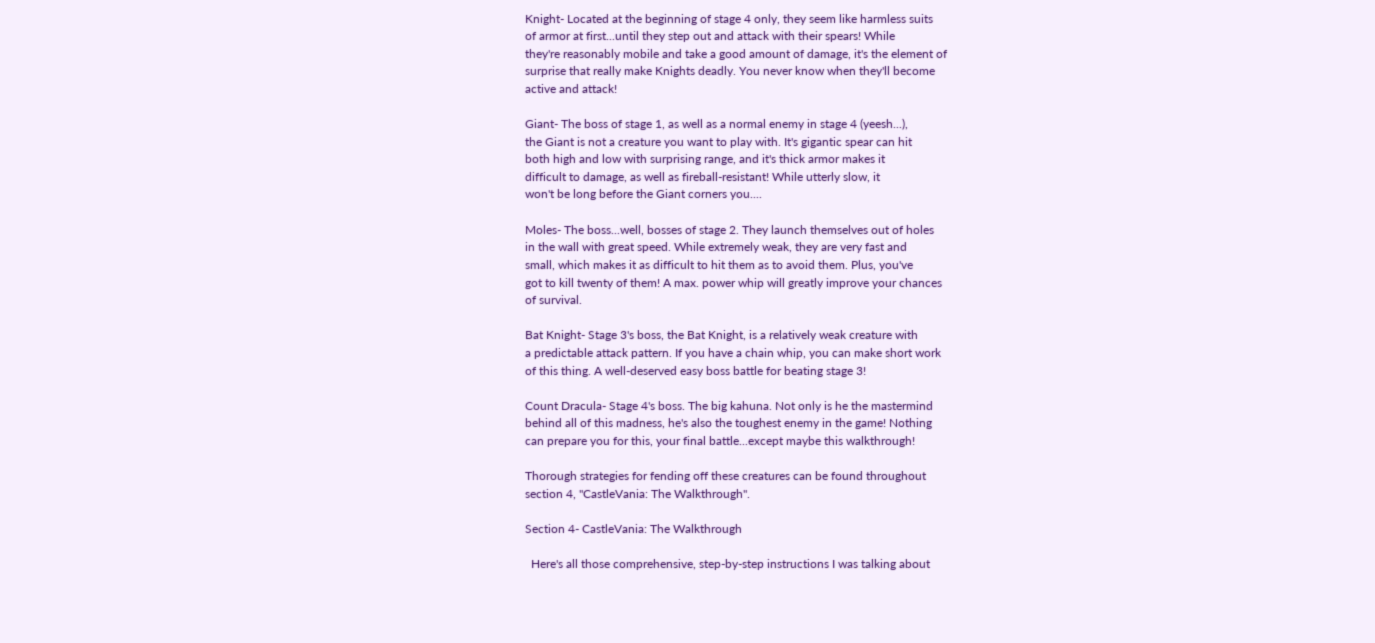Knight- Located at the beginning of stage 4 only, they seem like harmless suits
of armor at first...until they step out and attack with their spears! While
they're reasonably mobile and take a good amount of damage, it's the element of
surprise that really make Knights deadly. You never know when they'll become
active and attack!

Giant- The boss of stage 1, as well as a normal enemy in stage 4 (yeesh...),
the Giant is not a creature you want to play with. It's gigantic spear can hit
both high and low with surprising range, and it's thick armor makes it
difficult to damage, as well as fireball-resistant! While utterly slow, it
won't be long before the Giant corners you....

Moles- The boss...well, bosses of stage 2. They launch themselves out of holes
in the wall with great speed. While extremely weak, they are very fast and
small, which makes it as difficult to hit them as to avoid them. Plus, you've
got to kill twenty of them! A max. power whip will greatly improve your chances
of survival.

Bat Knight- Stage 3's boss, the Bat Knight, is a relatively weak creature with
a predictable attack pattern. If you have a chain whip, you can make short work
of this thing. A well-deserved easy boss battle for beating stage 3!

Count Dracula- Stage 4's boss. The big kahuna. Not only is he the mastermind
behind all of this madness, he's also the toughest enemy in the game! Nothing
can prepare you for this, your final battle...except maybe this walkthrough!

Thorough strategies for fending off these creatures can be found throughout
section 4, "CastleVania: The Walkthrough".

Section 4- CastleVania: The Walkthrough

  Here's all those comprehensive, step-by-step instructions I was talking about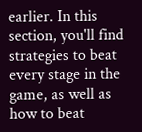earlier. In this section, you'll find strategies to beat every stage in the
game, as well as how to beat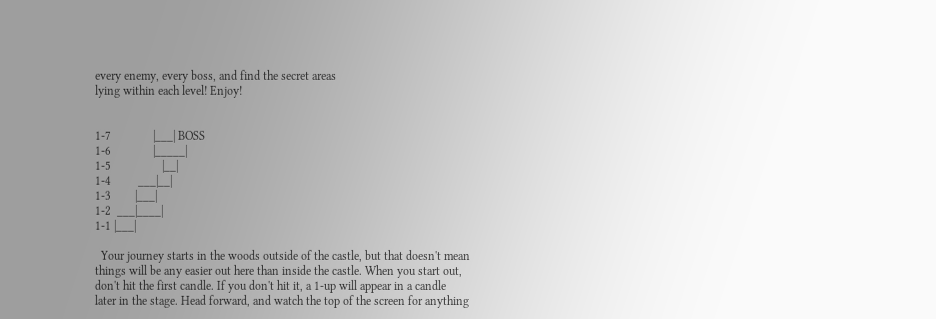every enemy, every boss, and find the secret areas
lying within each level! Enjoy!


1-7              |___| BOSS
1-6              |_____|
1-5                 |__|
1-4         ___|__|
1-3        |___|
1-2  ___|____|
1-1 |___|

  Your journey starts in the woods outside of the castle, but that doesn't mean
things will be any easier out here than inside the castle. When you start out,
don't hit the first candle. If you don't hit it, a 1-up will appear in a candle
later in the stage. Head forward, and watch the top of the screen for anything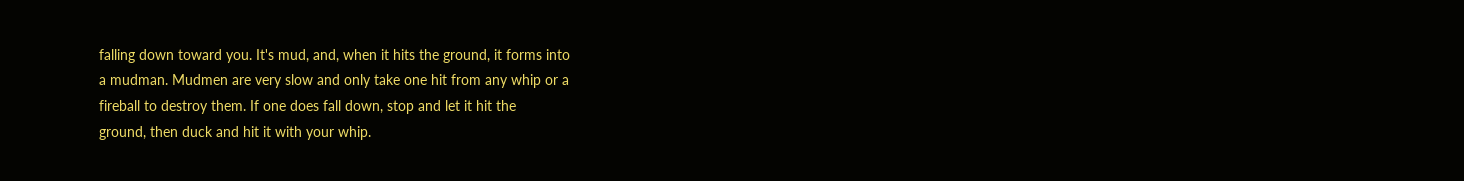falling down toward you. It's mud, and, when it hits the ground, it forms into
a mudman. Mudmen are very slow and only take one hit from any whip or a
fireball to destroy them. If one does fall down, stop and let it hit the
ground, then duck and hit it with your whip.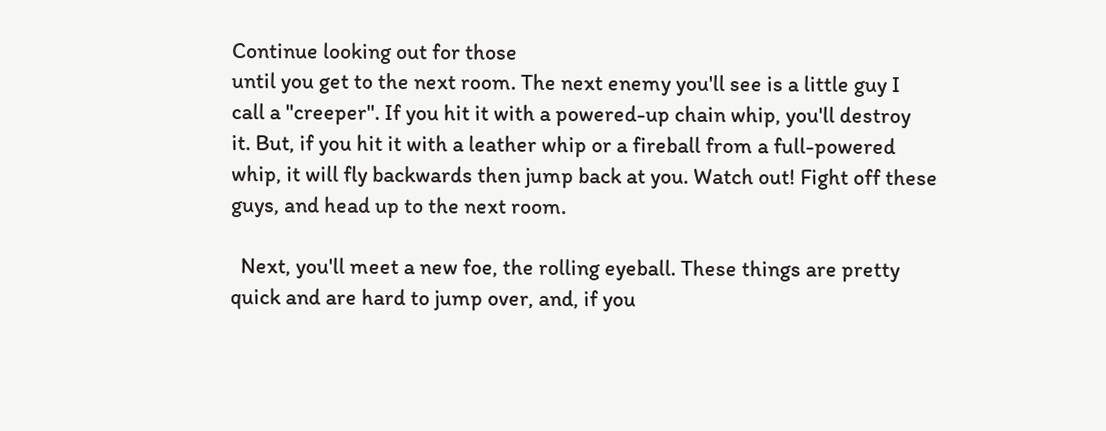Continue looking out for those
until you get to the next room. The next enemy you'll see is a little guy I
call a "creeper". If you hit it with a powered-up chain whip, you'll destroy
it. But, if you hit it with a leather whip or a fireball from a full-powered
whip, it will fly backwards then jump back at you. Watch out! Fight off these
guys, and head up to the next room.

  Next, you'll meet a new foe, the rolling eyeball. These things are pretty
quick and are hard to jump over, and, if you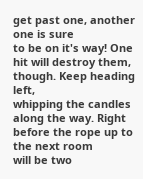get past one, another one is sure
to be on it's way! One hit will destroy them, though. Keep heading left,
whipping the candles along the way. Right before the rope up to the next room
will be two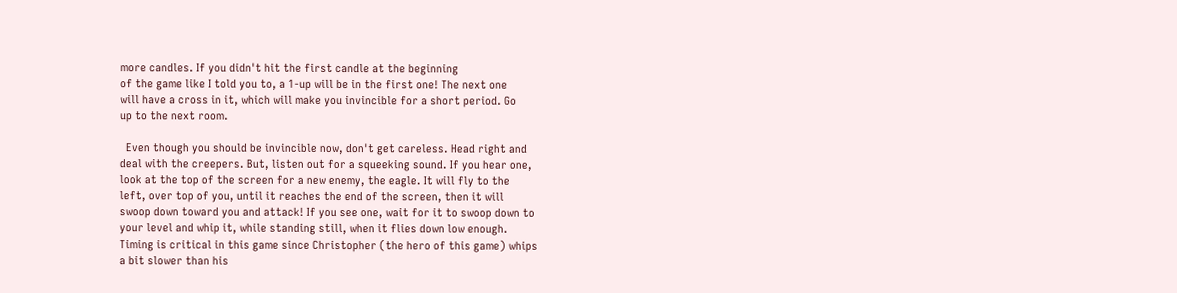more candles. If you didn't hit the first candle at the beginning
of the game like I told you to, a 1-up will be in the first one! The next one
will have a cross in it, which will make you invincible for a short period. Go
up to the next room.

  Even though you should be invincible now, don't get careless. Head right and
deal with the creepers. But, listen out for a squeeking sound. If you hear one,
look at the top of the screen for a new enemy, the eagle. It will fly to the
left, over top of you, until it reaches the end of the screen, then it will
swoop down toward you and attack! If you see one, wait for it to swoop down to
your level and whip it, while standing still, when it flies down low enough.
Timing is critical in this game since Christopher (the hero of this game) whips
a bit slower than his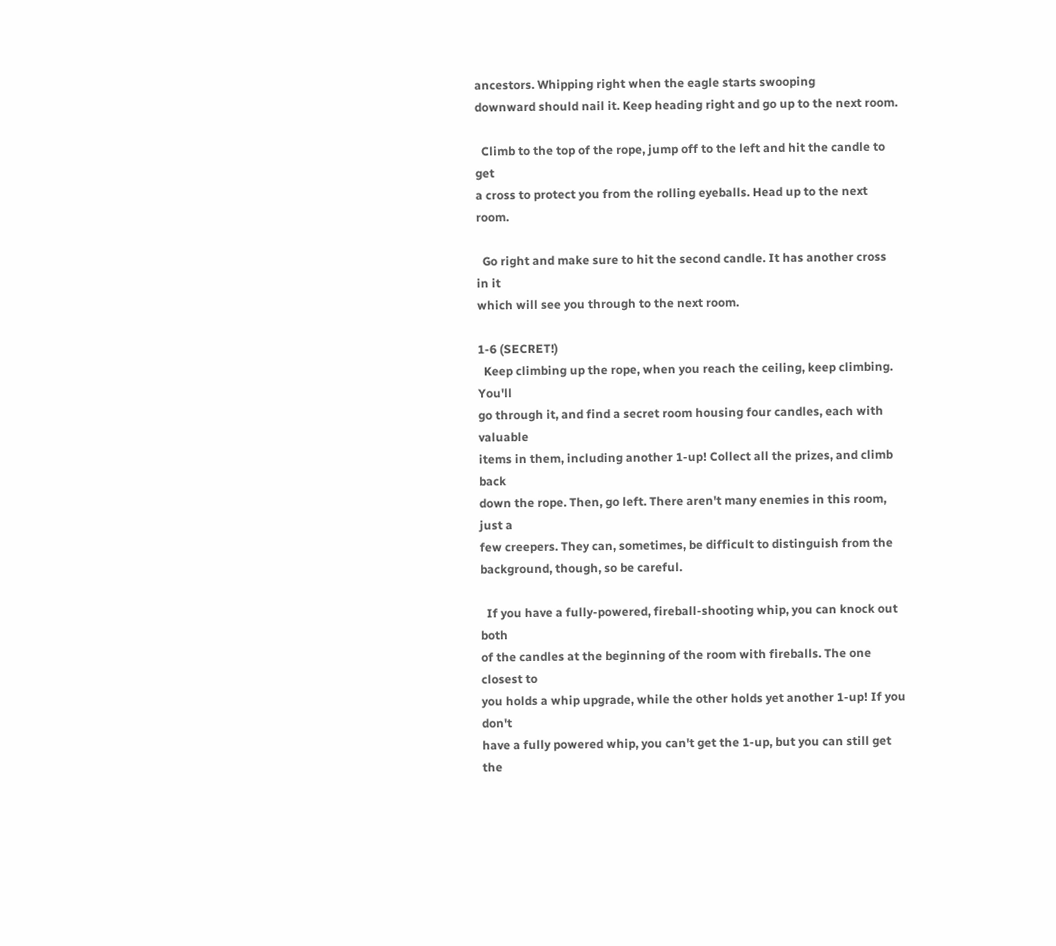ancestors. Whipping right when the eagle starts swooping
downward should nail it. Keep heading right and go up to the next room.

  Climb to the top of the rope, jump off to the left and hit the candle to get
a cross to protect you from the rolling eyeballs. Head up to the next room.

  Go right and make sure to hit the second candle. It has another cross in it
which will see you through to the next room.

1-6 (SECRET!)
  Keep climbing up the rope, when you reach the ceiling, keep climbing. You'll
go through it, and find a secret room housing four candles, each with valuable
items in them, including another 1-up! Collect all the prizes, and climb back
down the rope. Then, go left. There aren't many enemies in this room, just a
few creepers. They can, sometimes, be difficult to distinguish from the
background, though, so be careful.

  If you have a fully-powered, fireball-shooting whip, you can knock out both
of the candles at the beginning of the room with fireballs. The one closest to
you holds a whip upgrade, while the other holds yet another 1-up! If you don't
have a fully powered whip, you can't get the 1-up, but you can still get the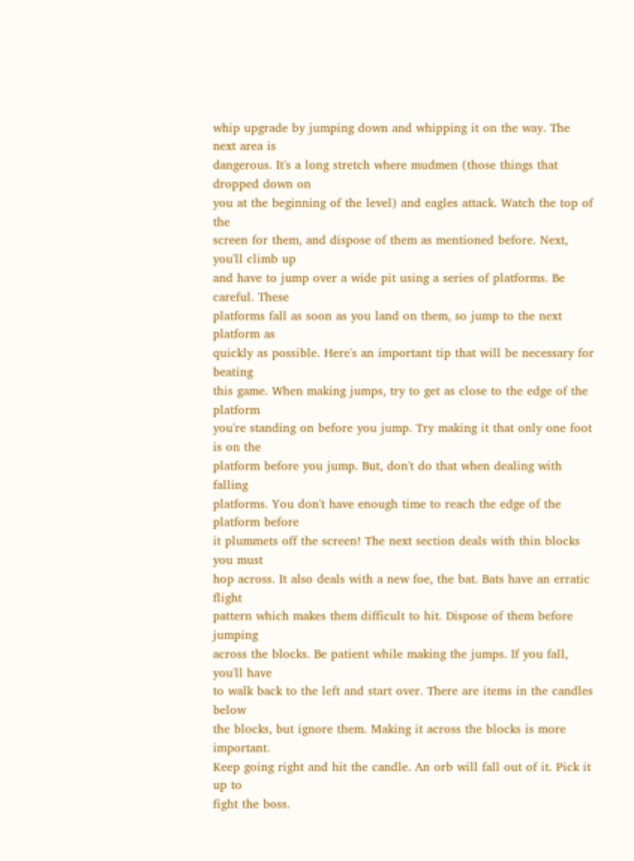whip upgrade by jumping down and whipping it on the way. The next area is
dangerous. It's a long stretch where mudmen (those things that dropped down on
you at the beginning of the level) and eagles attack. Watch the top of the
screen for them, and dispose of them as mentioned before. Next, you'll climb up
and have to jump over a wide pit using a series of platforms. Be careful. These
platforms fall as soon as you land on them, so jump to the next platform as
quickly as possible. Here's an important tip that will be necessary for beating
this game. When making jumps, try to get as close to the edge of the platform
you're standing on before you jump. Try making it that only one foot is on the
platform before you jump. But, don't do that when dealing with falling
platforms. You don't have enough time to reach the edge of the platform before
it plummets off the screen! The next section deals with thin blocks you must
hop across. It also deals with a new foe, the bat. Bats have an erratic flight
pattern which makes them difficult to hit. Dispose of them before jumping
across the blocks. Be patient while making the jumps. If you fall, you'll have
to walk back to the left and start over. There are items in the candles below
the blocks, but ignore them. Making it across the blocks is more important.
Keep going right and hit the candle. An orb will fall out of it. Pick it up to
fight the boss.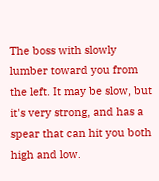The boss with slowly lumber toward you from the left. It may be slow, but
it's very strong, and has a spear that can hit you both high and low.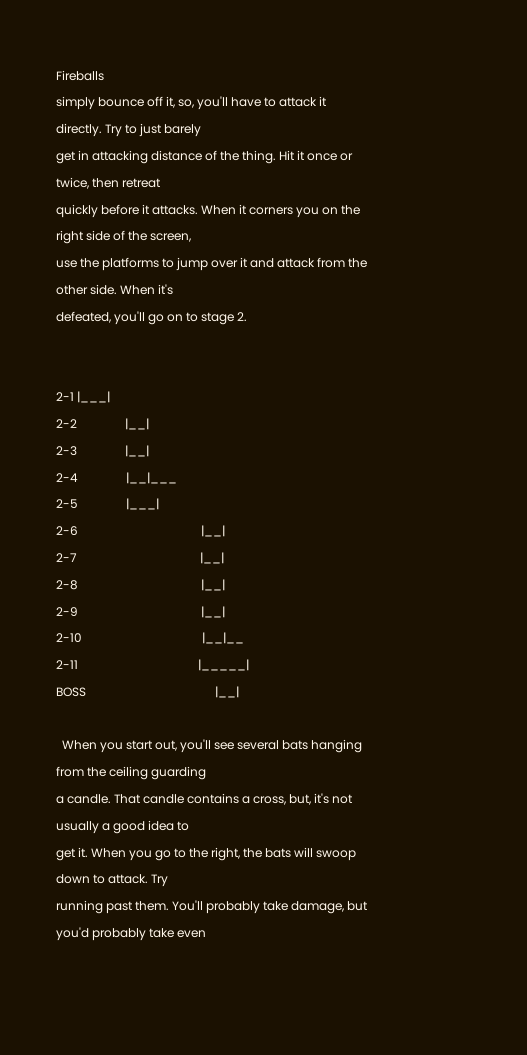Fireballs
simply bounce off it, so, you'll have to attack it directly. Try to just barely
get in attacking distance of the thing. Hit it once or twice, then retreat
quickly before it attacks. When it corners you on the right side of the screen,
use the platforms to jump over it and attack from the other side. When it's
defeated, you'll go on to stage 2.


2-1 |___|
2-2                |__|
2-3                |__|
2-4                |__|___
2-5                |___|
2-6                                         |__|
2-7                                         |__|
2-8                                         |__|
2-9                                         |__|
2-10                                        |__|__
2-11                                        |_____|
BOSS                                           |__|

  When you start out, you'll see several bats hanging from the ceiling guarding
a candle. That candle contains a cross, but, it's not usually a good idea to
get it. When you go to the right, the bats will swoop down to attack. Try
running past them. You'll probably take damage, but you'd probably take even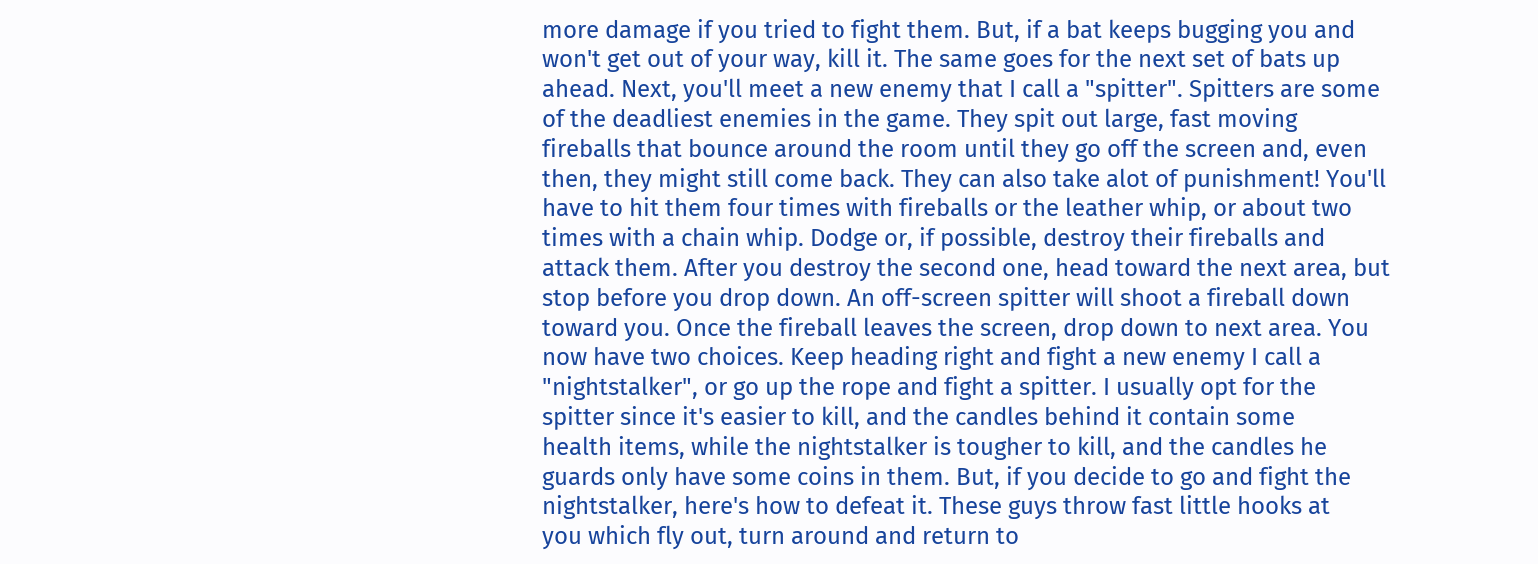more damage if you tried to fight them. But, if a bat keeps bugging you and
won't get out of your way, kill it. The same goes for the next set of bats up
ahead. Next, you'll meet a new enemy that I call a "spitter". Spitters are some
of the deadliest enemies in the game. They spit out large, fast moving
fireballs that bounce around the room until they go off the screen and, even
then, they might still come back. They can also take alot of punishment! You'll
have to hit them four times with fireballs or the leather whip, or about two
times with a chain whip. Dodge or, if possible, destroy their fireballs and
attack them. After you destroy the second one, head toward the next area, but
stop before you drop down. An off-screen spitter will shoot a fireball down
toward you. Once the fireball leaves the screen, drop down to next area. You
now have two choices. Keep heading right and fight a new enemy I call a
"nightstalker", or go up the rope and fight a spitter. I usually opt for the
spitter since it's easier to kill, and the candles behind it contain some
health items, while the nightstalker is tougher to kill, and the candles he
guards only have some coins in them. But, if you decide to go and fight the
nightstalker, here's how to defeat it. These guys throw fast little hooks at
you which fly out, turn around and return to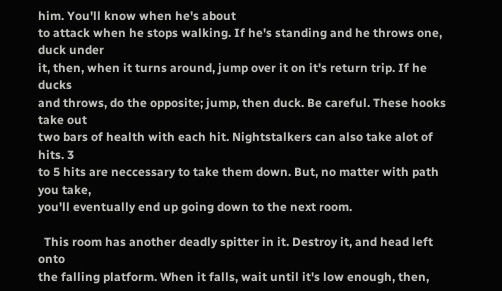him. You'll know when he's about
to attack when he stops walking. If he's standing and he throws one, duck under
it, then, when it turns around, jump over it on it's return trip. If he ducks
and throws, do the opposite; jump, then duck. Be careful. These hooks take out
two bars of health with each hit. Nightstalkers can also take alot of hits. 3
to 5 hits are neccessary to take them down. But, no matter with path you take,
you'll eventually end up going down to the next room.

  This room has another deadly spitter in it. Destroy it, and head left onto
the falling platform. When it falls, wait until it's low enough, then,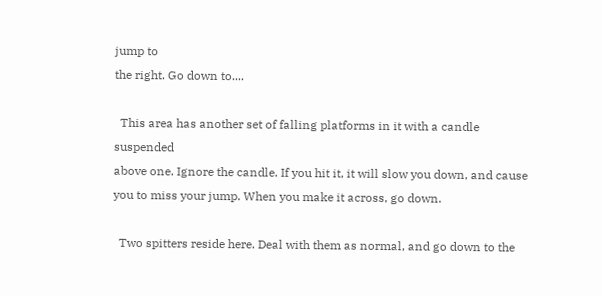jump to
the right. Go down to....

  This area has another set of falling platforms in it with a candle suspended
above one. Ignore the candle. If you hit it, it will slow you down, and cause
you to miss your jump. When you make it across, go down.

  Two spitters reside here. Deal with them as normal, and go down to the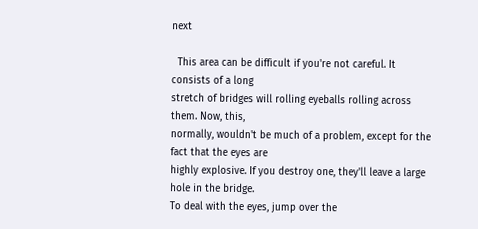next

  This area can be difficult if you're not careful. It consists of a long
stretch of bridges will rolling eyeballs rolling across them. Now, this,
normally, wouldn't be much of a problem, except for the fact that the eyes are
highly explosive. If you destroy one, they'll leave a large hole in the bridge.
To deal with the eyes, jump over the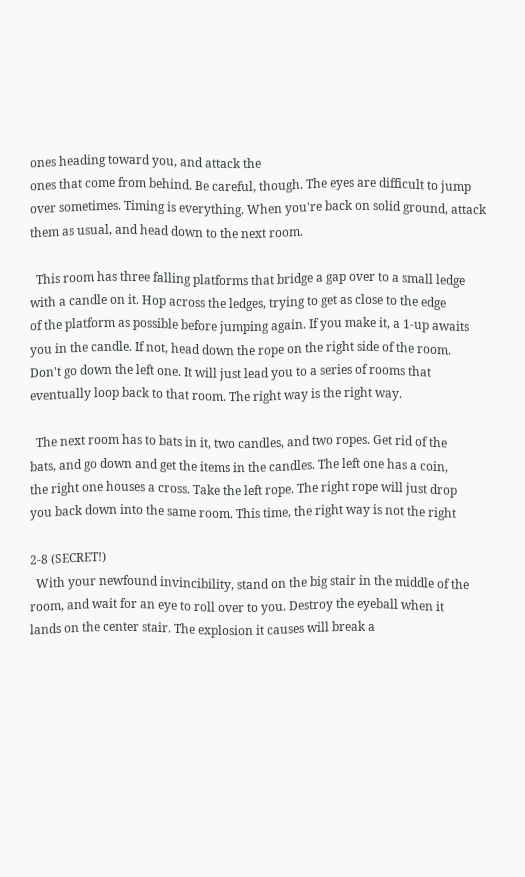ones heading toward you, and attack the
ones that come from behind. Be careful, though. The eyes are difficult to jump
over sometimes. Timing is everything. When you're back on solid ground, attack
them as usual, and head down to the next room.

  This room has three falling platforms that bridge a gap over to a small ledge
with a candle on it. Hop across the ledges, trying to get as close to the edge
of the platform as possible before jumping again. If you make it, a 1-up awaits
you in the candle. If not, head down the rope on the right side of the room.
Don't go down the left one. It will just lead you to a series of rooms that
eventually loop back to that room. The right way is the right way.

  The next room has to bats in it, two candles, and two ropes. Get rid of the
bats, and go down and get the items in the candles. The left one has a coin,
the right one houses a cross. Take the left rope. The right rope will just drop
you back down into the same room. This time, the right way is not the right

2-8 (SECRET!)
  With your newfound invincibility, stand on the big stair in the middle of the
room, and wait for an eye to roll over to you. Destroy the eyeball when it
lands on the center stair. The explosion it causes will break a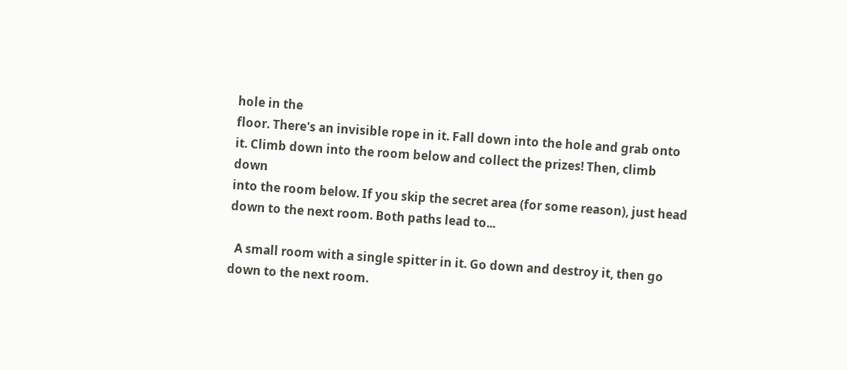hole in the
floor. There's an invisible rope in it. Fall down into the hole and grab onto
it. Climb down into the room below and collect the prizes! Then, climb down
into the room below. If you skip the secret area (for some reason), just head
down to the next room. Both paths lead to...

  A small room with a single spitter in it. Go down and destroy it, then go
down to the next room.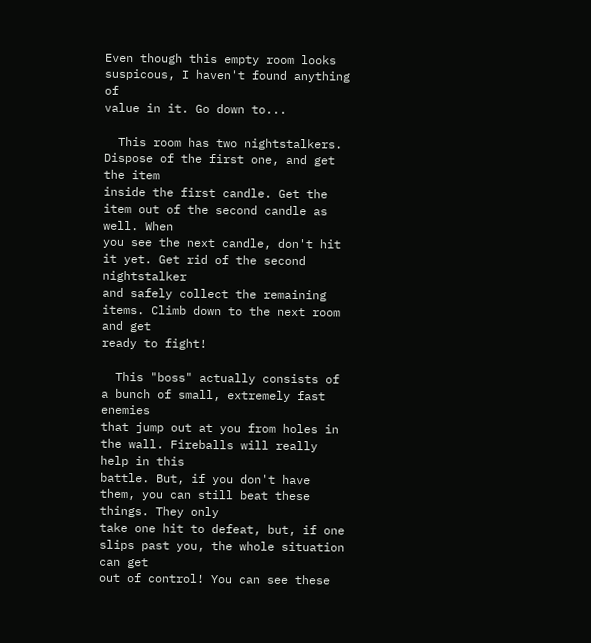Even though this empty room looks suspicous, I haven't found anything of
value in it. Go down to...

  This room has two nightstalkers. Dispose of the first one, and get the item
inside the first candle. Get the item out of the second candle as well. When
you see the next candle, don't hit it yet. Get rid of the second nightstalker
and safely collect the remaining items. Climb down to the next room and get
ready to fight!

  This "boss" actually consists of a bunch of small, extremely fast enemies
that jump out at you from holes in the wall. Fireballs will really help in this
battle. But, if you don't have them, you can still beat these things. They only
take one hit to defeat, but, if one slips past you, the whole situation can get
out of control! You can see these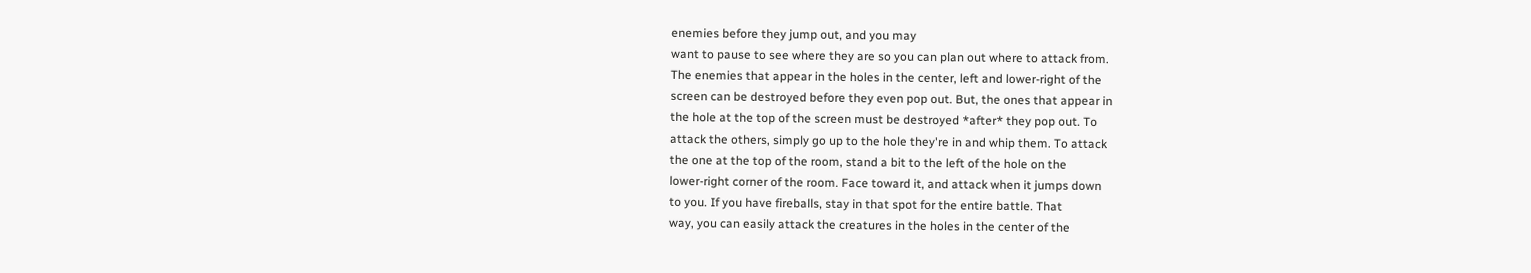enemies before they jump out, and you may
want to pause to see where they are so you can plan out where to attack from.
The enemies that appear in the holes in the center, left and lower-right of the
screen can be destroyed before they even pop out. But, the ones that appear in
the hole at the top of the screen must be destroyed *after* they pop out. To
attack the others, simply go up to the hole they're in and whip them. To attack
the one at the top of the room, stand a bit to the left of the hole on the
lower-right corner of the room. Face toward it, and attack when it jumps down
to you. If you have fireballs, stay in that spot for the entire battle. That
way, you can easily attack the creatures in the holes in the center of the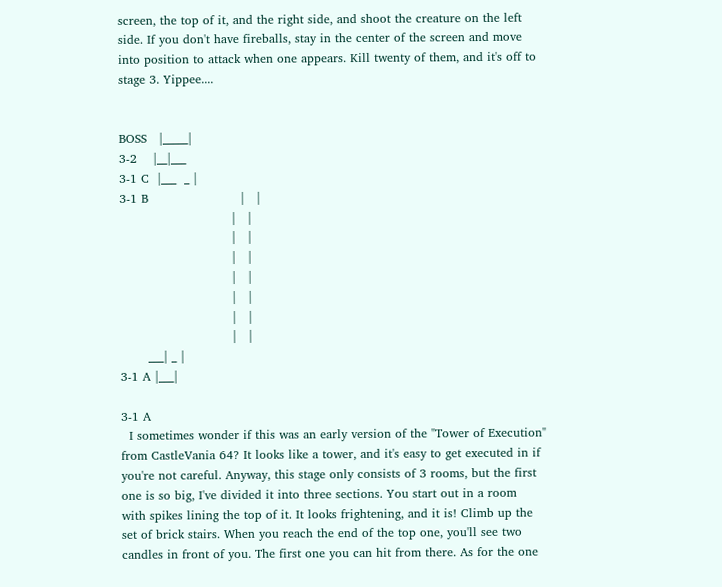screen, the top of it, and the right side, and shoot the creature on the left
side. If you don't have fireballs, stay in the center of the screen and move
into position to attack when one appears. Kill twenty of them, and it's off to
stage 3. Yippee....


BOSS   |_____|
3-2    |__|___
3-1 C  |___  _ |
3-1 B                       |   |
                            |   |
                            |   |
                            |   |
                            |   |
                            |   |
                            |   |
                            |   |
       ___| _ |
3-1 A |___|

3-1 A
  I sometimes wonder if this was an early version of the "Tower of Execution"
from CastleVania 64? It looks like a tower, and it's easy to get executed in if
you're not careful. Anyway, this stage only consists of 3 rooms, but the first
one is so big, I've divided it into three sections. You start out in a room
with spikes lining the top of it. It looks frightening, and it is! Climb up the
set of brick stairs. When you reach the end of the top one, you'll see two
candles in front of you. The first one you can hit from there. As for the one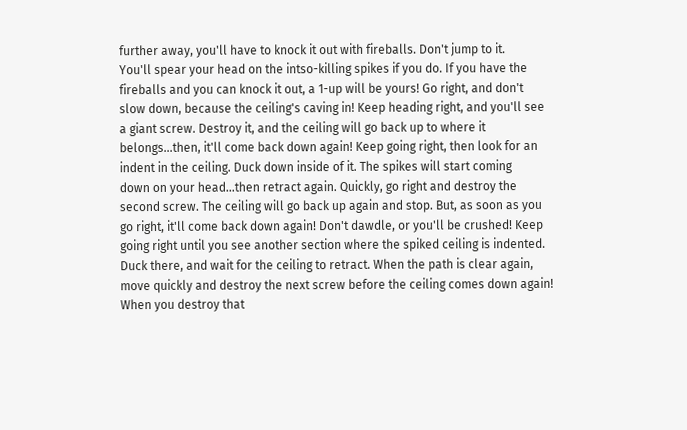further away, you'll have to knock it out with fireballs. Don't jump to it.
You'll spear your head on the intso-killing spikes if you do. If you have the
fireballs and you can knock it out, a 1-up will be yours! Go right, and don't
slow down, because the ceiling's caving in! Keep heading right, and you'll see
a giant screw. Destroy it, and the ceiling will go back up to where it
belongs...then, it'll come back down again! Keep going right, then look for an
indent in the ceiling. Duck down inside of it. The spikes will start coming
down on your head...then retract again. Quickly, go right and destroy the
second screw. The ceiling will go back up again and stop. But, as soon as you
go right, it'll come back down again! Don't dawdle, or you'll be crushed! Keep
going right until you see another section where the spiked ceiling is indented.
Duck there, and wait for the ceiling to retract. When the path is clear again,
move quickly and destroy the next screw before the ceiling comes down again!
When you destroy that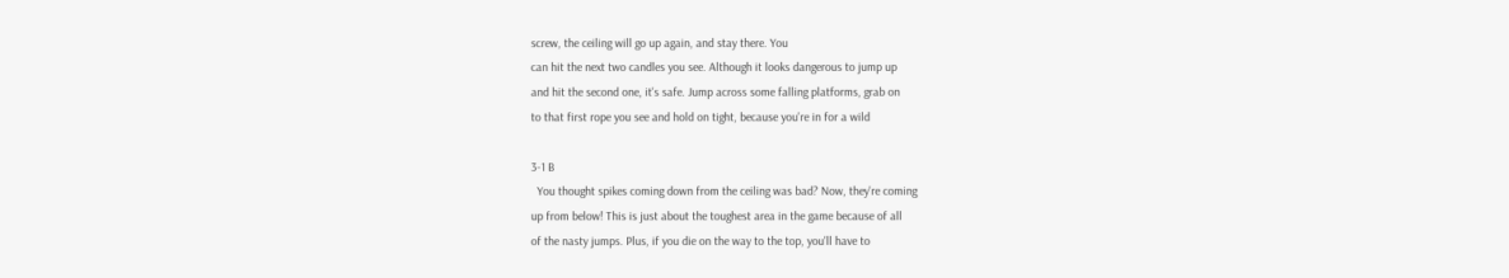screw, the ceiling will go up again, and stay there. You
can hit the next two candles you see. Although it looks dangerous to jump up
and hit the second one, it's safe. Jump across some falling platforms, grab on
to that first rope you see and hold on tight, because you're in for a wild

3-1 B
  You thought spikes coming down from the ceiling was bad? Now, they're coming
up from below! This is just about the toughest area in the game because of all
of the nasty jumps. Plus, if you die on the way to the top, you'll have to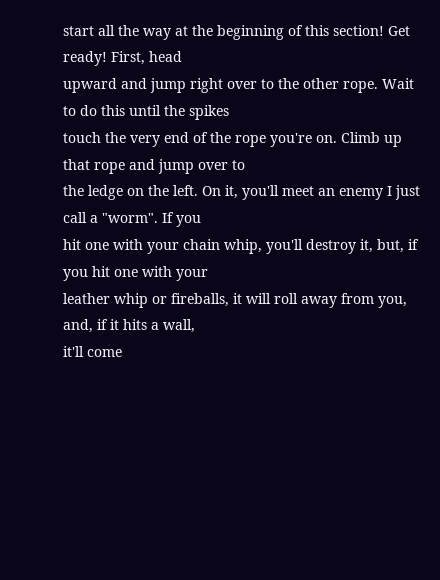start all the way at the beginning of this section! Get ready! First, head
upward and jump right over to the other rope. Wait to do this until the spikes
touch the very end of the rope you're on. Climb up that rope and jump over to
the ledge on the left. On it, you'll meet an enemy I just call a "worm". If you
hit one with your chain whip, you'll destroy it, but, if you hit one with your
leather whip or fireballs, it will roll away from you, and, if it hits a wall,
it'll come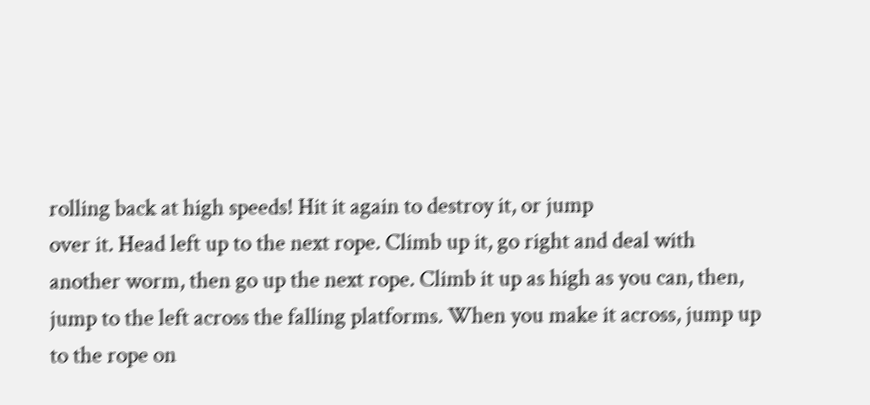rolling back at high speeds! Hit it again to destroy it, or jump
over it. Head left up to the next rope. Climb up it, go right and deal with
another worm, then go up the next rope. Climb it up as high as you can, then,
jump to the left across the falling platforms. When you make it across, jump up
to the rope on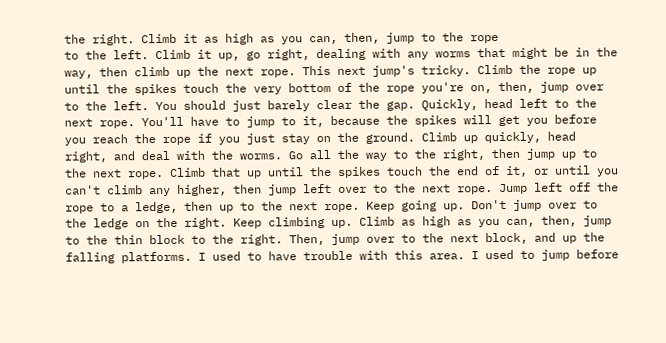the right. Climb it as high as you can, then, jump to the rope
to the left. Climb it up, go right, dealing with any worms that might be in the
way, then climb up the next rope. This next jump's tricky. Climb the rope up
until the spikes touch the very bottom of the rope you're on, then, jump over
to the left. You should just barely clear the gap. Quickly, head left to the
next rope. You'll have to jump to it, because the spikes will get you before
you reach the rope if you just stay on the ground. Climb up quickly, head
right, and deal with the worms. Go all the way to the right, then jump up to
the next rope. Climb that up until the spikes touch the end of it, or until you
can't climb any higher, then jump left over to the next rope. Jump left off the
rope to a ledge, then up to the next rope. Keep going up. Don't jump over to
the ledge on the right. Keep climbing up. Climb as high as you can, then, jump
to the thin block to the right. Then, jump over to the next block, and up the
falling platforms. I used to have trouble with this area. I used to jump before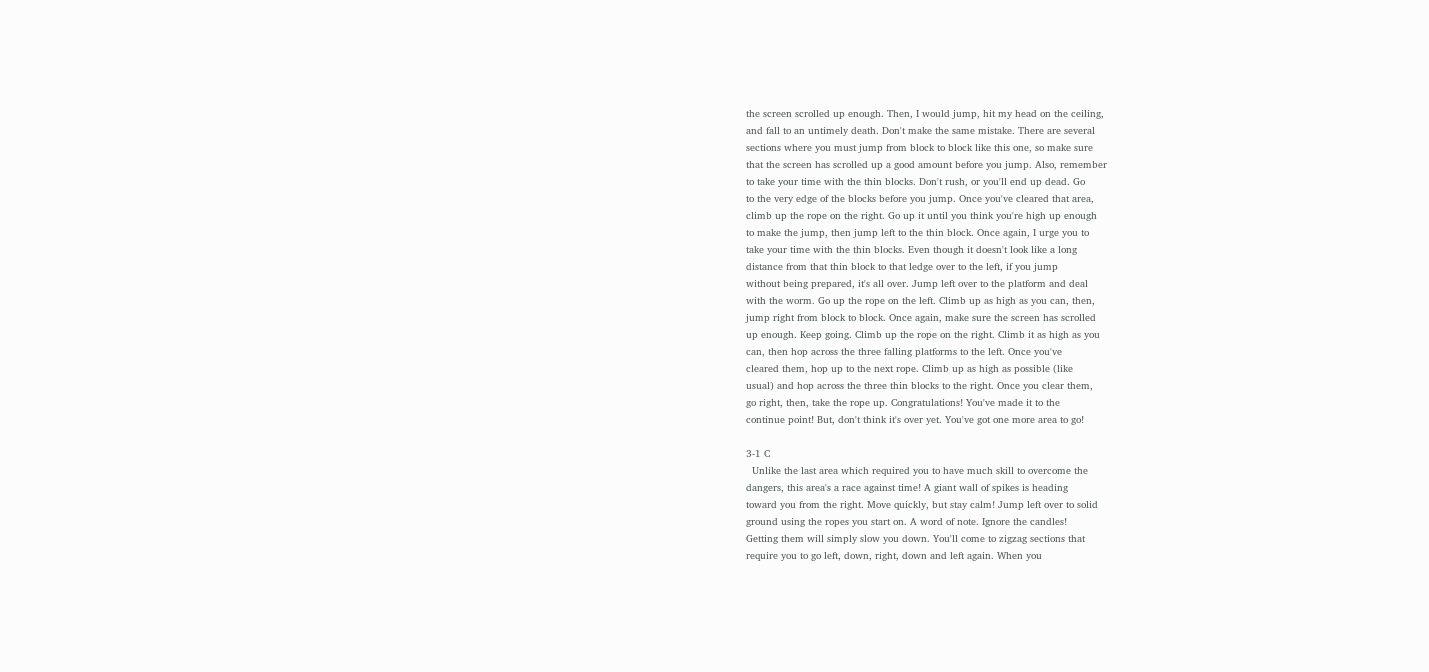the screen scrolled up enough. Then, I would jump, hit my head on the ceiling,
and fall to an untimely death. Don't make the same mistake. There are several
sections where you must jump from block to block like this one, so make sure
that the screen has scrolled up a good amount before you jump. Also, remember
to take your time with the thin blocks. Don't rush, or you'll end up dead. Go
to the very edge of the blocks before you jump. Once you've cleared that area,
climb up the rope on the right. Go up it until you think you're high up enough
to make the jump, then jump left to the thin block. Once again, I urge you to
take your time with the thin blocks. Even though it doesn't look like a long
distance from that thin block to that ledge over to the left, if you jump
without being prepared, it's all over. Jump left over to the platform and deal
with the worm. Go up the rope on the left. Climb up as high as you can, then,
jump right from block to block. Once again, make sure the screen has scrolled
up enough. Keep going. Climb up the rope on the right. Climb it as high as you
can, then hop across the three falling platforms to the left. Once you've
cleared them, hop up to the next rope. Climb up as high as possible (like
usual) and hop across the three thin blocks to the right. Once you clear them,
go right, then, take the rope up. Congratulations! You've made it to the
continue point! But, don't think it's over yet. You've got one more area to go!

3-1 C
  Unlike the last area which required you to have much skill to overcome the
dangers, this area's a race against time! A giant wall of spikes is heading
toward you from the right. Move quickly, but stay calm! Jump left over to solid
ground using the ropes you start on. A word of note. Ignore the candles!
Getting them will simply slow you down. You'll come to zigzag sections that
require you to go left, down, right, down and left again. When you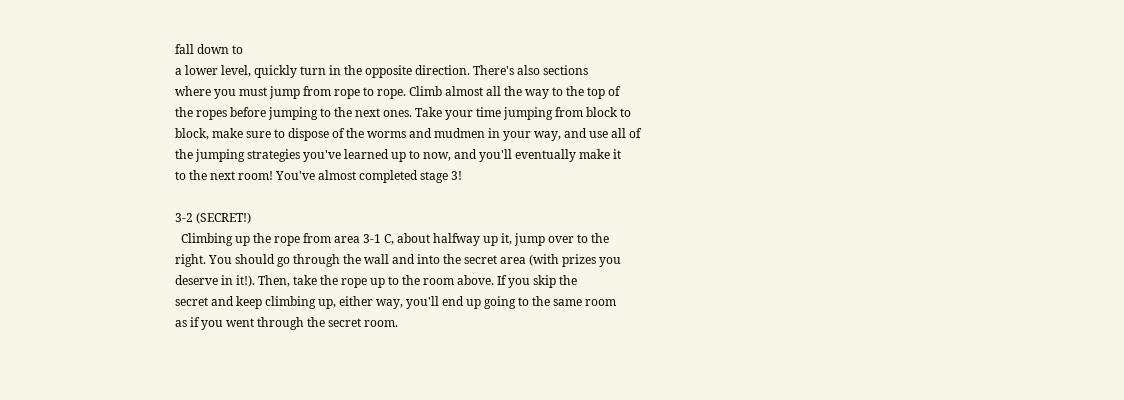fall down to
a lower level, quickly turn in the opposite direction. There's also sections
where you must jump from rope to rope. Climb almost all the way to the top of
the ropes before jumping to the next ones. Take your time jumping from block to
block, make sure to dispose of the worms and mudmen in your way, and use all of
the jumping strategies you've learned up to now, and you'll eventually make it
to the next room! You've almost completed stage 3!

3-2 (SECRET!)
  Climbing up the rope from area 3-1 C, about halfway up it, jump over to the
right. You should go through the wall and into the secret area (with prizes you
deserve in it!). Then, take the rope up to the room above. If you skip the
secret and keep climbing up, either way, you'll end up going to the same room
as if you went through the secret room.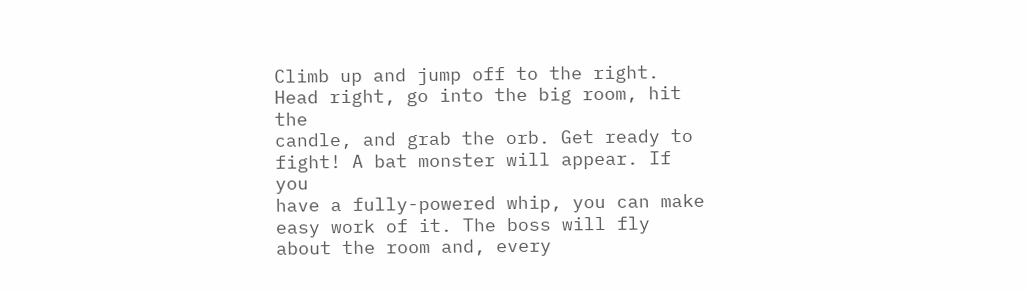Climb up and jump off to the right. Head right, go into the big room, hit the
candle, and grab the orb. Get ready to fight! A bat monster will appear. If you
have a fully-powered whip, you can make easy work of it. The boss will fly
about the room and, every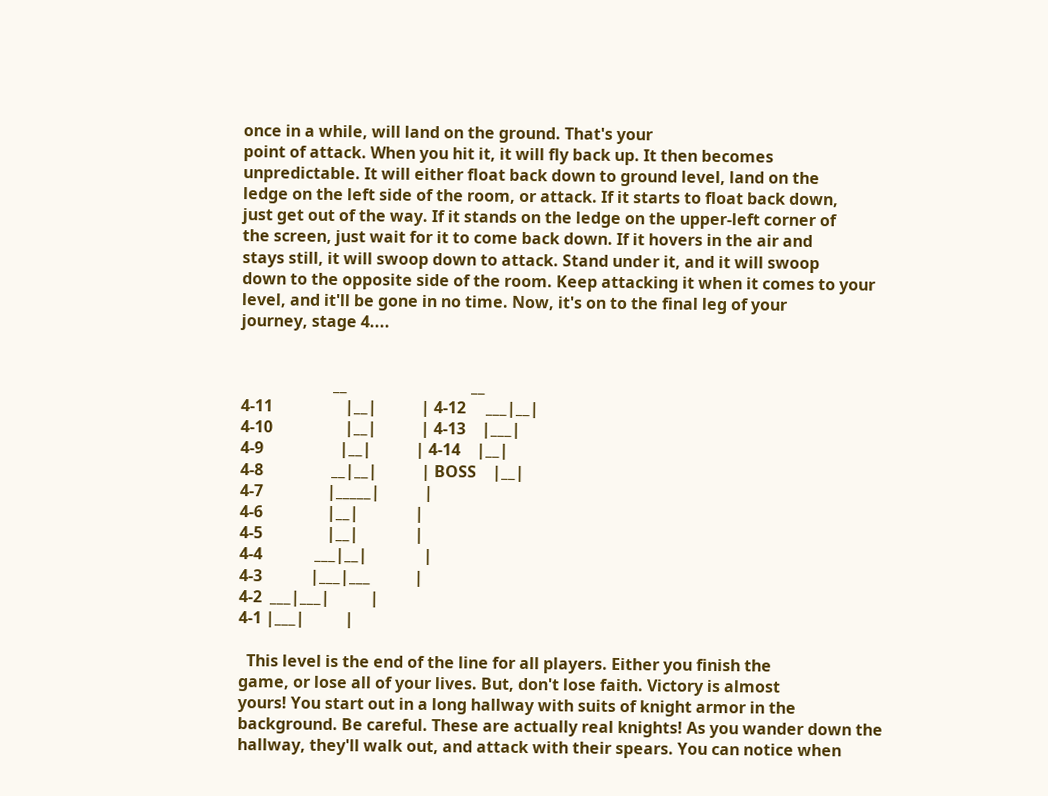once in a while, will land on the ground. That's your
point of attack. When you hit it, it will fly back up. It then becomes
unpredictable. It will either float back down to ground level, land on the
ledge on the left side of the room, or attack. If it starts to float back down,
just get out of the way. If it stands on the ledge on the upper-left corner of
the screen, just wait for it to come back down. If it hovers in the air and
stays still, it will swoop down to attack. Stand under it, and it will swoop
down to the opposite side of the room. Keep attacking it when it comes to your
level, and it'll be gone in no time. Now, it's on to the final leg of your
journey, stage 4....


                       __                               __
4-11                  |__|           | 4-12     ___|__|
4-10                  |__|           | 4-13    |___|
4-9                   |__|           | 4-14    |__|
4-8                 __|__|           | BOSS    |__|
4-7                |_____|           |
4-6                |__|              |
4-5                |__|              |
4-4             ___|__|              |
4-3            |___|___           |
4-2  ___|___|          |
4-1 |___|          |

  This level is the end of the line for all players. Either you finish the
game, or lose all of your lives. But, don't lose faith. Victory is almost
yours! You start out in a long hallway with suits of knight armor in the
background. Be careful. These are actually real knights! As you wander down the
hallway, they'll walk out, and attack with their spears. You can notice when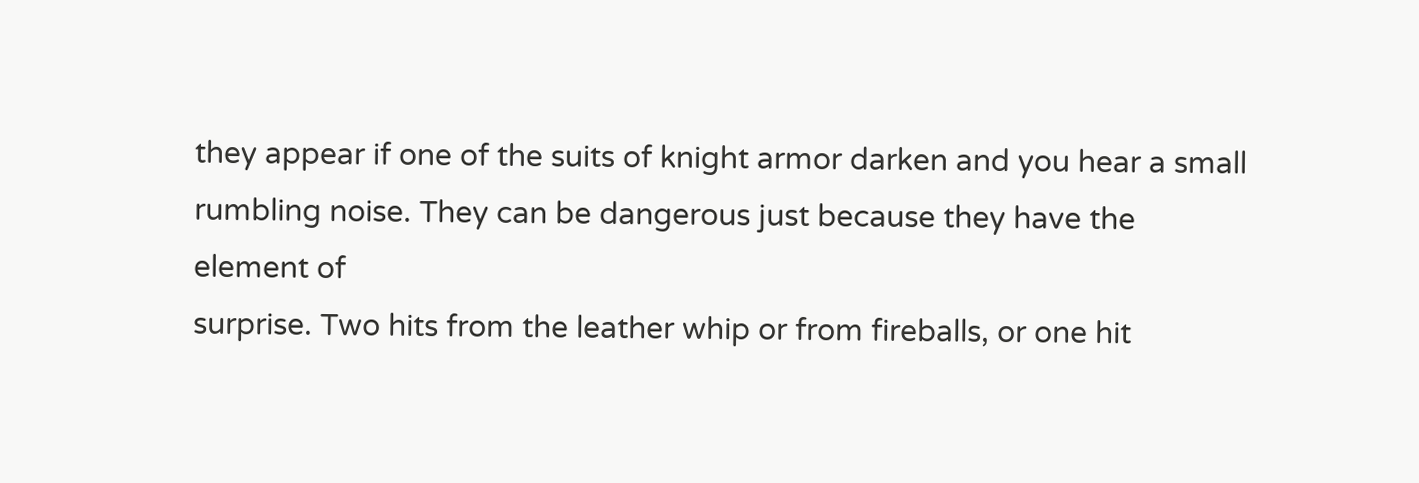they appear if one of the suits of knight armor darken and you hear a small
rumbling noise. They can be dangerous just because they have the element of
surprise. Two hits from the leather whip or from fireballs, or one hit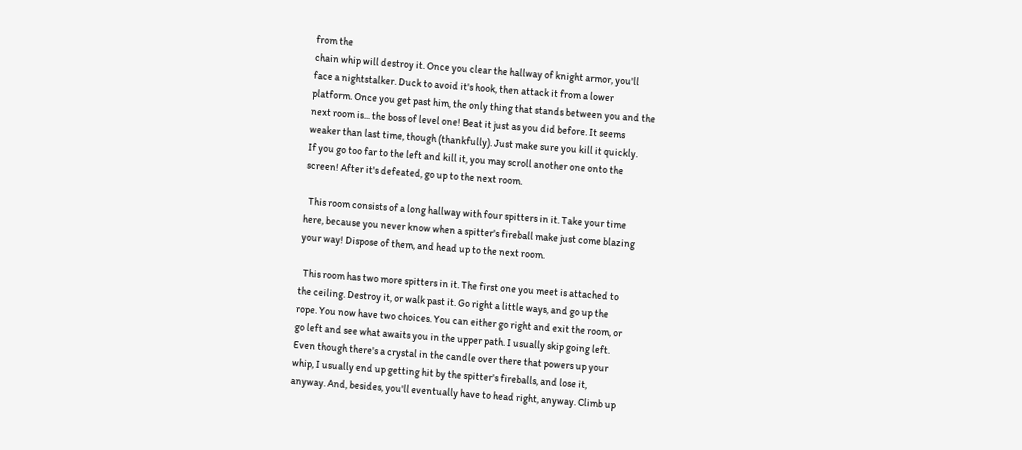from the
chain whip will destroy it. Once you clear the hallway of knight armor, you'll
face a nightstalker. Duck to avoid it's hook, then attack it from a lower
platform. Once you get past him, the only thing that stands between you and the
next room is... the boss of level one! Beat it just as you did before. It seems
weaker than last time, though (thankfully). Just make sure you kill it quickly.
If you go too far to the left and kill it, you may scroll another one onto the
screen! After it's defeated, go up to the next room.

  This room consists of a long hallway with four spitters in it. Take your time
here, because you never know when a spitter's fireball make just come blazing
your way! Dispose of them, and head up to the next room.

  This room has two more spitters in it. The first one you meet is attached to
the ceiling. Destroy it, or walk past it. Go right a little ways, and go up the
rope. You now have two choices. You can either go right and exit the room, or
go left and see what awaits you in the upper path. I usually skip going left.
Even though there's a crystal in the candle over there that powers up your
whip, I usually end up getting hit by the spitter's fireballs, and lose it,
anyway. And, besides, you'll eventually have to head right, anyway. Climb up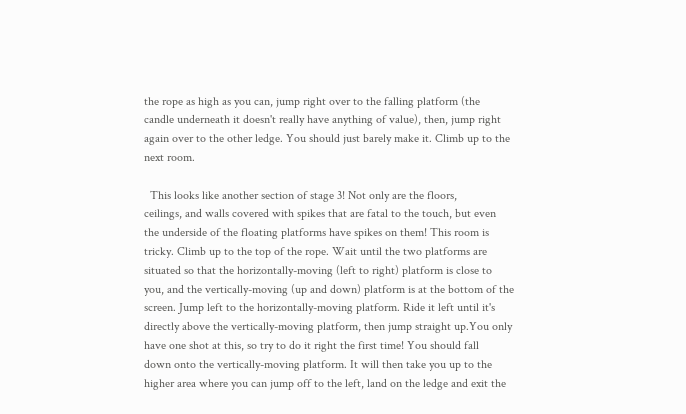the rope as high as you can, jump right over to the falling platform (the
candle underneath it doesn't really have anything of value), then, jump right
again over to the other ledge. You should just barely make it. Climb up to the
next room.

  This looks like another section of stage 3! Not only are the floors,
ceilings, and walls covered with spikes that are fatal to the touch, but even
the underside of the floating platforms have spikes on them! This room is
tricky. Climb up to the top of the rope. Wait until the two platforms are
situated so that the horizontally-moving (left to right) platform is close to
you, and the vertically-moving (up and down) platform is at the bottom of the
screen. Jump left to the horizontally-moving platform. Ride it left until it's
directly above the vertically-moving platform, then jump straight up.You only
have one shot at this, so try to do it right the first time! You should fall
down onto the vertically-moving platform. It will then take you up to the
higher area where you can jump off to the left, land on the ledge and exit the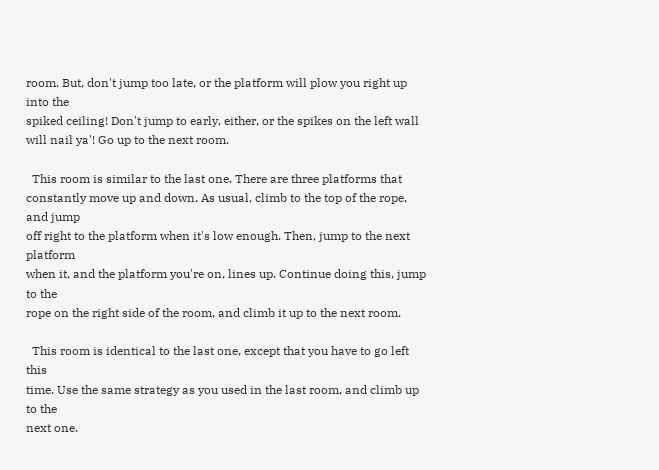room. But, don't jump too late, or the platform will plow you right up into the
spiked ceiling! Don't jump to early, either, or the spikes on the left wall
will nail ya'! Go up to the next room.

  This room is similar to the last one. There are three platforms that
constantly move up and down. As usual, climb to the top of the rope, and jump
off right to the platform when it's low enough. Then, jump to the next platform
when it, and the platform you're on, lines up. Continue doing this, jump to the
rope on the right side of the room, and climb it up to the next room.

  This room is identical to the last one, except that you have to go left this
time. Use the same strategy as you used in the last room, and climb up to the
next one.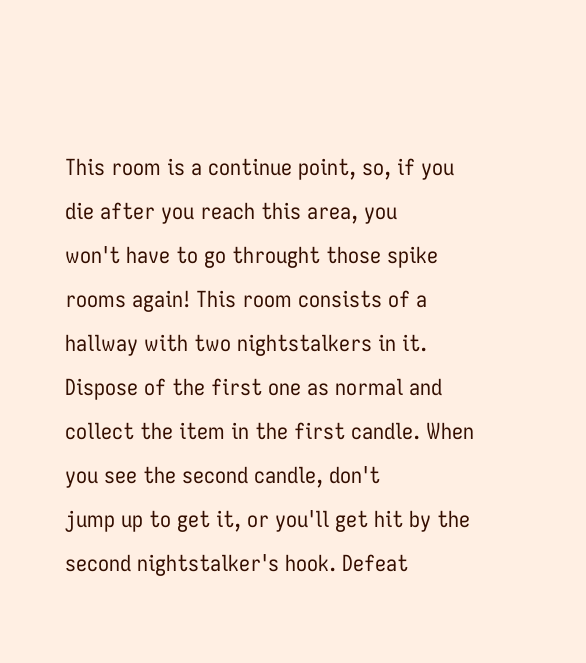This room is a continue point, so, if you die after you reach this area, you
won't have to go throught those spike rooms again! This room consists of a
hallway with two nightstalkers in it. Dispose of the first one as normal and
collect the item in the first candle. When you see the second candle, don't
jump up to get it, or you'll get hit by the second nightstalker's hook. Defeat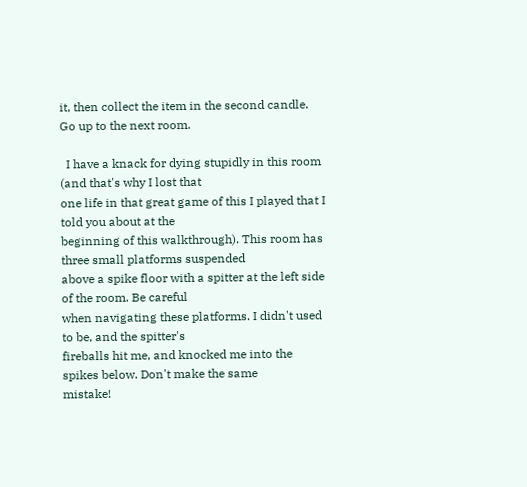it, then collect the item in the second candle. Go up to the next room.

  I have a knack for dying stupidly in this room (and that's why I lost that
one life in that great game of this I played that I told you about at the
beginning of this walkthrough). This room has three small platforms suspended
above a spike floor with a spitter at the left side of the room. Be careful
when navigating these platforms. I didn't used to be, and the spitter's
fireballs hit me, and knocked me into the spikes below. Don't make the same
mistake!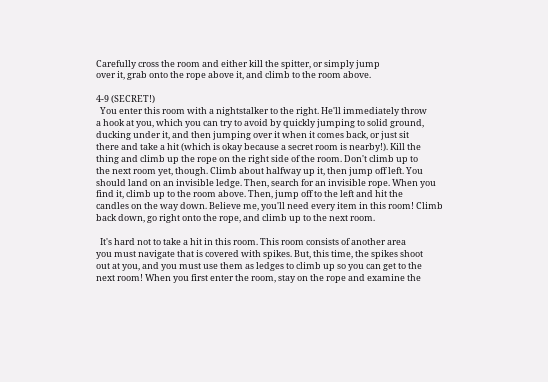Carefully cross the room and either kill the spitter, or simply jump
over it, grab onto the rope above it, and climb to the room above.

4-9 (SECRET!)
  You enter this room with a nightstalker to the right. He'll immediately throw
a hook at you, which you can try to avoid by quickly jumping to solid ground,
ducking under it, and then jumping over it when it comes back, or just sit
there and take a hit (which is okay because a secret room is nearby!). Kill the
thing and climb up the rope on the right side of the room. Don't climb up to
the next room yet, though. Climb about halfway up it, then jump off left. You
should land on an invisible ledge. Then, search for an invisible rope. When you
find it, climb up to the room above. Then, jump off to the left and hit the
candles on the way down. Believe me, you'll need every item in this room! Climb
back down, go right onto the rope, and climb up to the next room.

  It's hard not to take a hit in this room. This room consists of another area
you must navigate that is covered with spikes. But, this time, the spikes shoot
out at you, and you must use them as ledges to climb up so you can get to the
next room! When you first enter the room, stay on the rope and examine the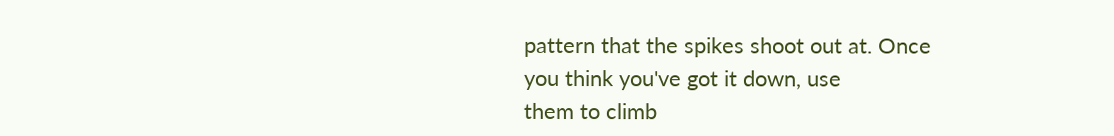pattern that the spikes shoot out at. Once you think you've got it down, use
them to climb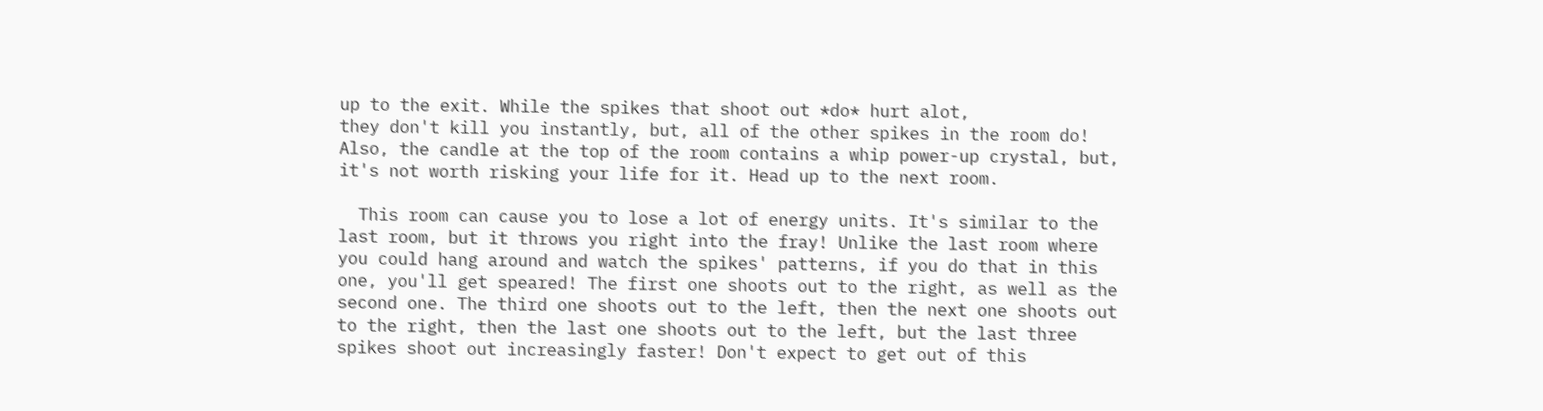up to the exit. While the spikes that shoot out *do* hurt alot,
they don't kill you instantly, but, all of the other spikes in the room do!
Also, the candle at the top of the room contains a whip power-up crystal, but,
it's not worth risking your life for it. Head up to the next room.

  This room can cause you to lose a lot of energy units. It's similar to the
last room, but it throws you right into the fray! Unlike the last room where
you could hang around and watch the spikes' patterns, if you do that in this
one, you'll get speared! The first one shoots out to the right, as well as the
second one. The third one shoots out to the left, then the next one shoots out
to the right, then the last one shoots out to the left, but the last three
spikes shoot out increasingly faster! Don't expect to get out of this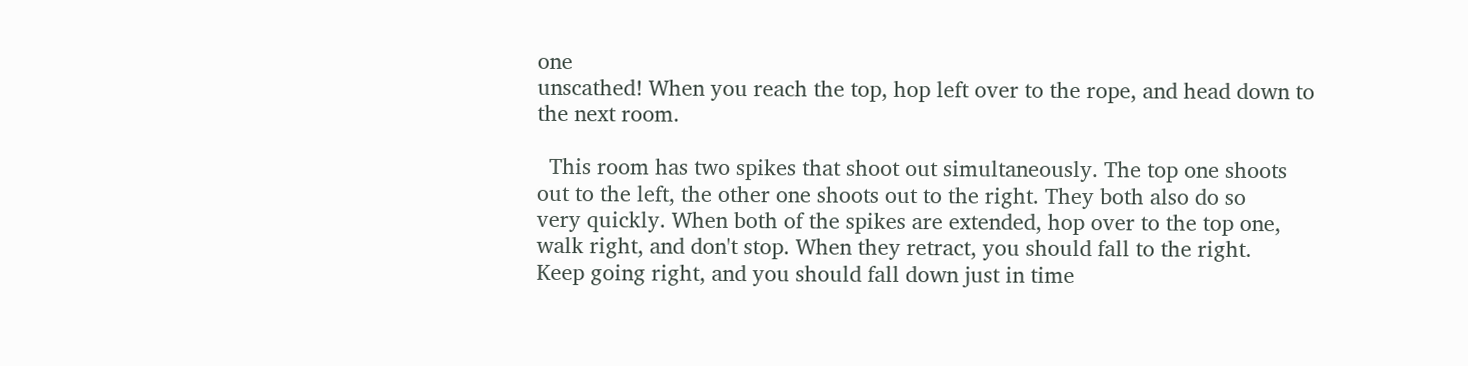one
unscathed! When you reach the top, hop left over to the rope, and head down to
the next room.

  This room has two spikes that shoot out simultaneously. The top one shoots
out to the left, the other one shoots out to the right. They both also do so
very quickly. When both of the spikes are extended, hop over to the top one,
walk right, and don't stop. When they retract, you should fall to the right.
Keep going right, and you should fall down just in time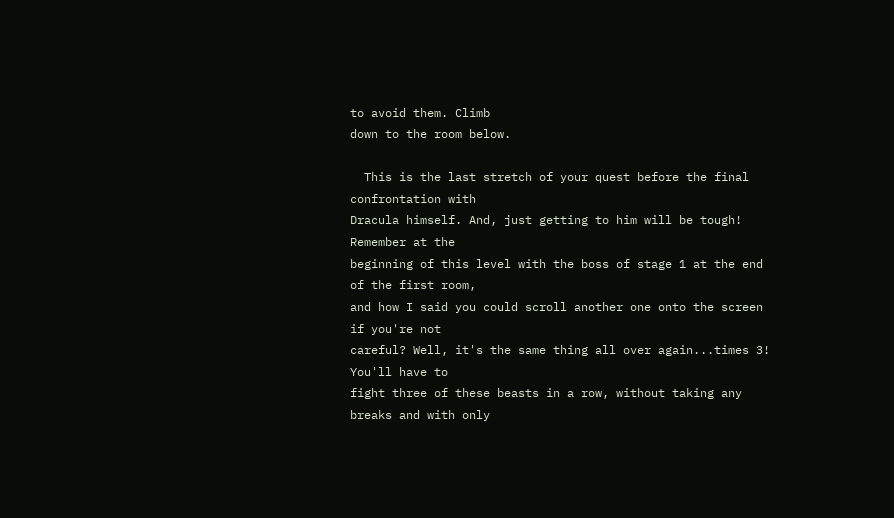to avoid them. Climb
down to the room below.

  This is the last stretch of your quest before the final confrontation with
Dracula himself. And, just getting to him will be tough! Remember at the
beginning of this level with the boss of stage 1 at the end of the first room,
and how I said you could scroll another one onto the screen if you're not
careful? Well, it's the same thing all over again...times 3! You'll have to
fight three of these beasts in a row, without taking any breaks and with only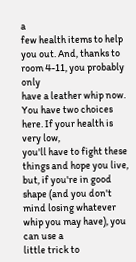a
few health items to help you out. And, thanks to room 4-11, you probably only
have a leather whip now. You have two choices here. If your health is very low,
you'll have to fight these things and hope you live, but, if you're in good
shape (and you don't mind losing whatever whip you may have), you can use a
little trick to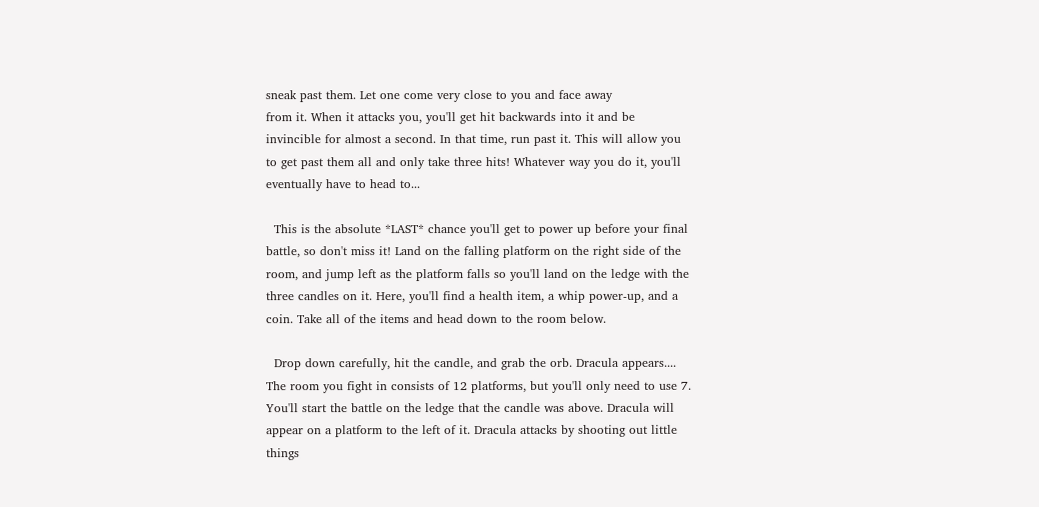sneak past them. Let one come very close to you and face away
from it. When it attacks you, you'll get hit backwards into it and be
invincible for almost a second. In that time, run past it. This will allow you
to get past them all and only take three hits! Whatever way you do it, you'll
eventually have to head to...

  This is the absolute *LAST* chance you'll get to power up before your final
battle, so don't miss it! Land on the falling platform on the right side of the
room, and jump left as the platform falls so you'll land on the ledge with the
three candles on it. Here, you'll find a health item, a whip power-up, and a
coin. Take all of the items and head down to the room below.

  Drop down carefully, hit the candle, and grab the orb. Dracula appears....
The room you fight in consists of 12 platforms, but you'll only need to use 7.
You'll start the battle on the ledge that the candle was above. Dracula will
appear on a platform to the left of it. Dracula attacks by shooting out little
things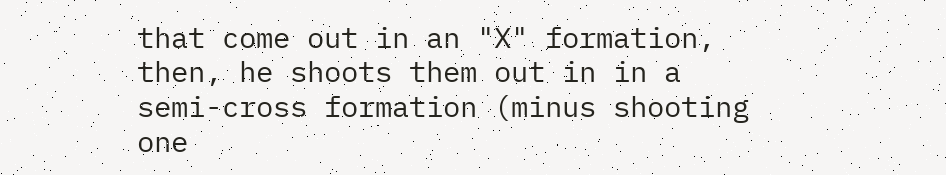that come out in an "X" formation, then, he shoots them out in in a
semi-cross formation (minus shooting one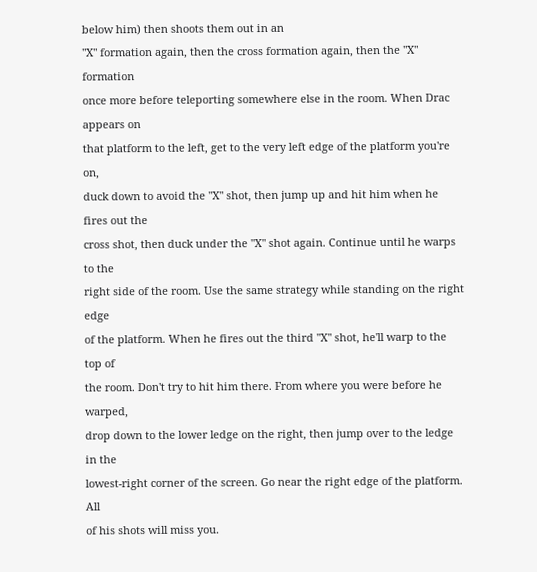below him) then shoots them out in an
"X" formation again, then the cross formation again, then the "X" formation
once more before teleporting somewhere else in the room. When Drac appears on
that platform to the left, get to the very left edge of the platform you're on,
duck down to avoid the "X" shot, then jump up and hit him when he fires out the
cross shot, then duck under the "X" shot again. Continue until he warps to the
right side of the room. Use the same strategy while standing on the right edge
of the platform. When he fires out the third "X" shot, he'll warp to the top of
the room. Don't try to hit him there. From where you were before he warped,
drop down to the lower ledge on the right, then jump over to the ledge in the
lowest-right corner of the screen. Go near the right edge of the platform. All
of his shots will miss you.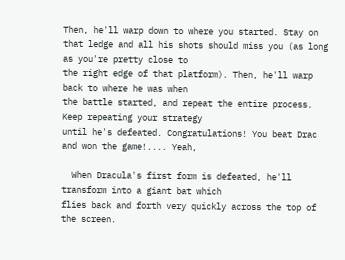Then, he'll warp down to where you started. Stay on
that ledge and all his shots should miss you (as long as you're pretty close to
the right edge of that platform). Then, he'll warp back to where he was when
the battle started, and repeat the entire process. Keep repeating your strategy
until he's defeated. Congratulations! You beat Drac and won the game!.... Yeah,

  When Dracula's first form is defeated, he'll transform into a giant bat which
flies back and forth very quickly across the top of the screen.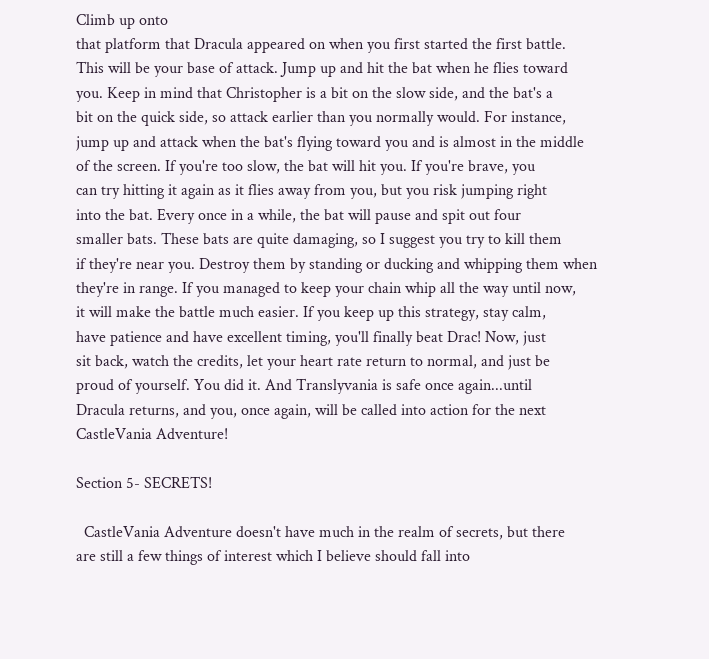Climb up onto
that platform that Dracula appeared on when you first started the first battle.
This will be your base of attack. Jump up and hit the bat when he flies toward
you. Keep in mind that Christopher is a bit on the slow side, and the bat's a
bit on the quick side, so attack earlier than you normally would. For instance,
jump up and attack when the bat's flying toward you and is almost in the middle
of the screen. If you're too slow, the bat will hit you. If you're brave, you
can try hitting it again as it flies away from you, but you risk jumping right
into the bat. Every once in a while, the bat will pause and spit out four
smaller bats. These bats are quite damaging, so I suggest you try to kill them
if they're near you. Destroy them by standing or ducking and whipping them when
they're in range. If you managed to keep your chain whip all the way until now,
it will make the battle much easier. If you keep up this strategy, stay calm,
have patience and have excellent timing, you'll finally beat Drac! Now, just
sit back, watch the credits, let your heart rate return to normal, and just be
proud of yourself. You did it. And Translyvania is safe once again...until
Dracula returns, and you, once again, will be called into action for the next
CastleVania Adventure!

Section 5- SECRETS!

  CastleVania Adventure doesn't have much in the realm of secrets, but there
are still a few things of interest which I believe should fall into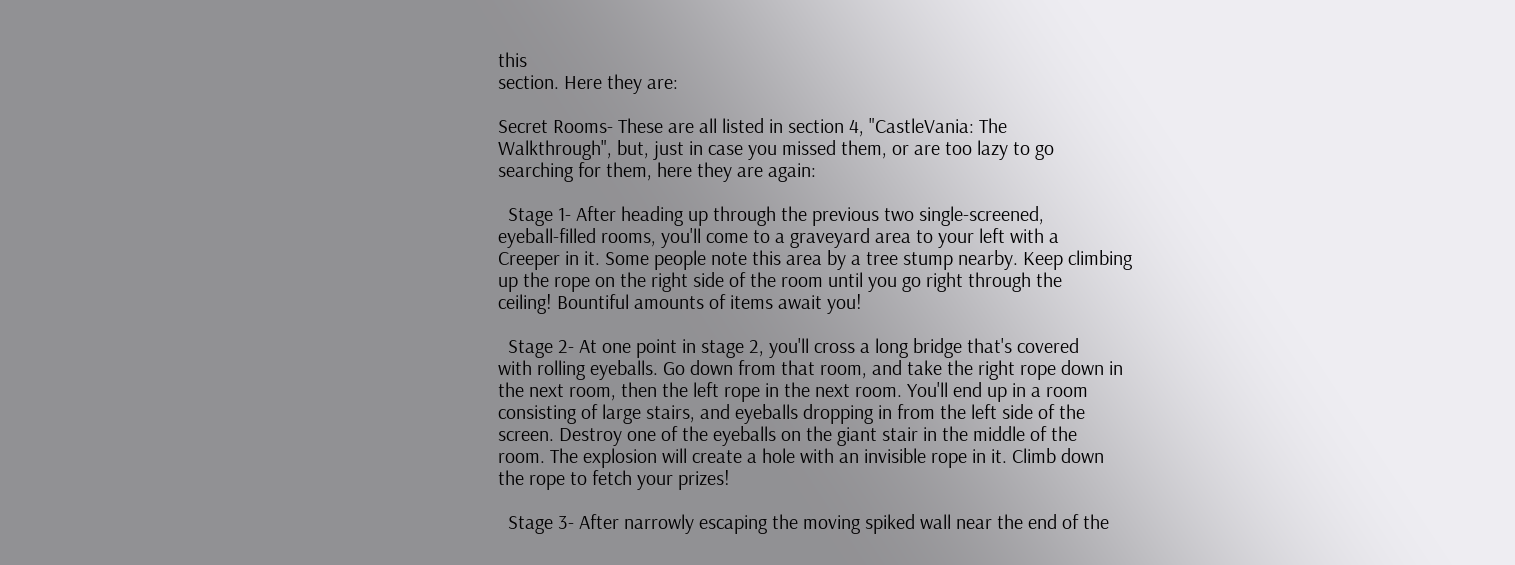this
section. Here they are:

Secret Rooms- These are all listed in section 4, "CastleVania: The
Walkthrough", but, just in case you missed them, or are too lazy to go
searching for them, here they are again:

  Stage 1- After heading up through the previous two single-screened,
eyeball-filled rooms, you'll come to a graveyard area to your left with a
Creeper in it. Some people note this area by a tree stump nearby. Keep climbing
up the rope on the right side of the room until you go right through the
ceiling! Bountiful amounts of items await you!

  Stage 2- At one point in stage 2, you'll cross a long bridge that's covered
with rolling eyeballs. Go down from that room, and take the right rope down in
the next room, then the left rope in the next room. You'll end up in a room
consisting of large stairs, and eyeballs dropping in from the left side of the
screen. Destroy one of the eyeballs on the giant stair in the middle of the
room. The explosion will create a hole with an invisible rope in it. Climb down
the rope to fetch your prizes!

  Stage 3- After narrowly escaping the moving spiked wall near the end of the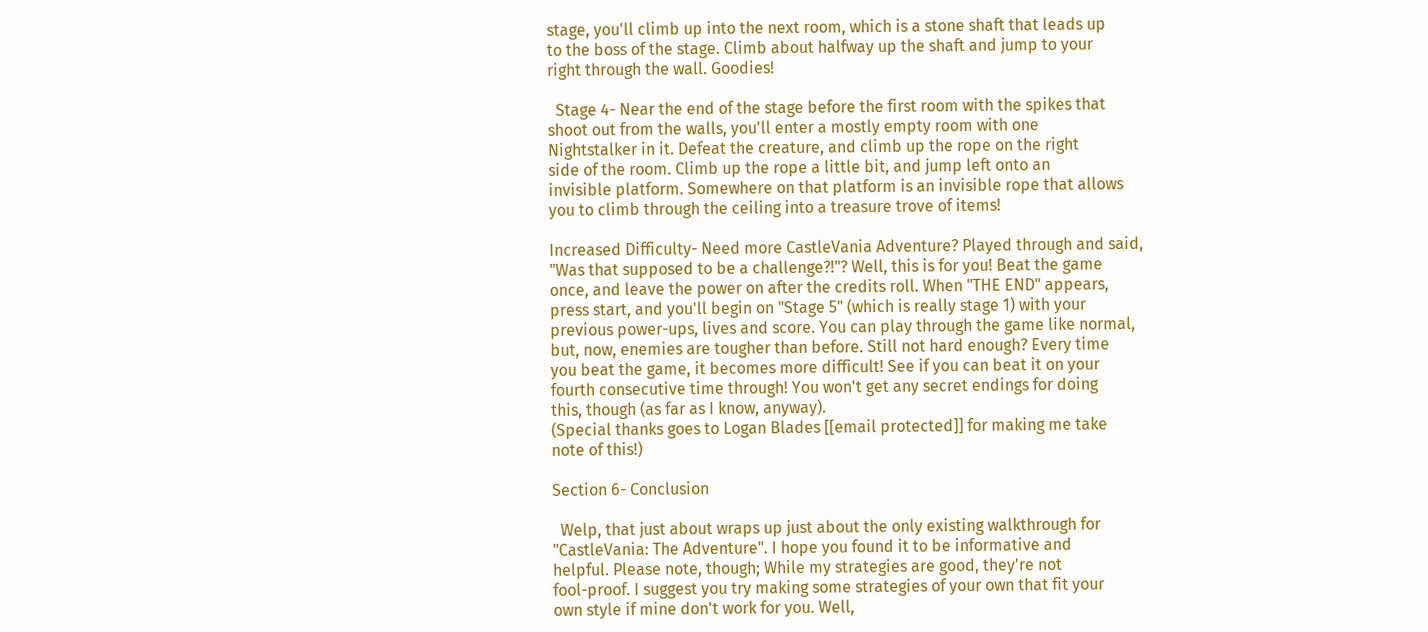stage, you'll climb up into the next room, which is a stone shaft that leads up
to the boss of the stage. Climb about halfway up the shaft and jump to your
right through the wall. Goodies!

  Stage 4- Near the end of the stage before the first room with the spikes that
shoot out from the walls, you'll enter a mostly empty room with one
Nightstalker in it. Defeat the creature, and climb up the rope on the right
side of the room. Climb up the rope a little bit, and jump left onto an
invisible platform. Somewhere on that platform is an invisible rope that allows
you to climb through the ceiling into a treasure trove of items!

Increased Difficulty- Need more CastleVania Adventure? Played through and said,
"Was that supposed to be a challenge?!"? Well, this is for you! Beat the game
once, and leave the power on after the credits roll. When "THE END" appears,
press start, and you'll begin on "Stage 5" (which is really stage 1) with your
previous power-ups, lives and score. You can play through the game like normal,
but, now, enemies are tougher than before. Still not hard enough? Every time
you beat the game, it becomes more difficult! See if you can beat it on your
fourth consecutive time through! You won't get any secret endings for doing
this, though (as far as I know, anyway).
(Special thanks goes to Logan Blades [[email protected]] for making me take
note of this!)

Section 6- Conclusion

  Welp, that just about wraps up just about the only existing walkthrough for
"CastleVania: The Adventure". I hope you found it to be informative and
helpful. Please note, though; While my strategies are good, they're not
fool-proof. I suggest you try making some strategies of your own that fit your
own style if mine don't work for you. Well,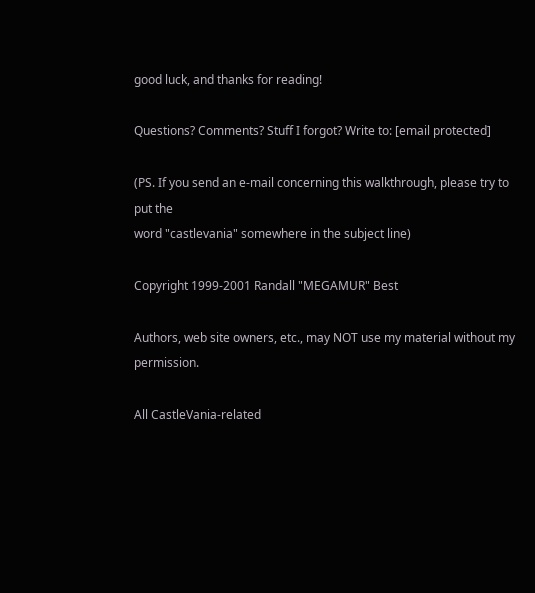good luck, and thanks for reading!

Questions? Comments? Stuff I forgot? Write to: [email protected]

(PS. If you send an e-mail concerning this walkthrough, please try to put the
word "castlevania" somewhere in the subject line)

Copyright 1999-2001 Randall "MEGAMUR" Best

Authors, web site owners, etc., may NOT use my material without my permission.

All CastleVania-related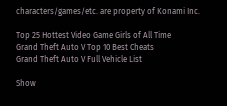characters/games/etc. are property of Konami Inc.

Top 25 Hottest Video Game Girls of All Time
Grand Theft Auto V Top 10 Best Cheats
Grand Theft Auto V Full Vehicle List

Show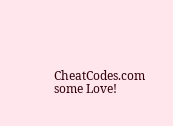CheatCodes.com some Love!